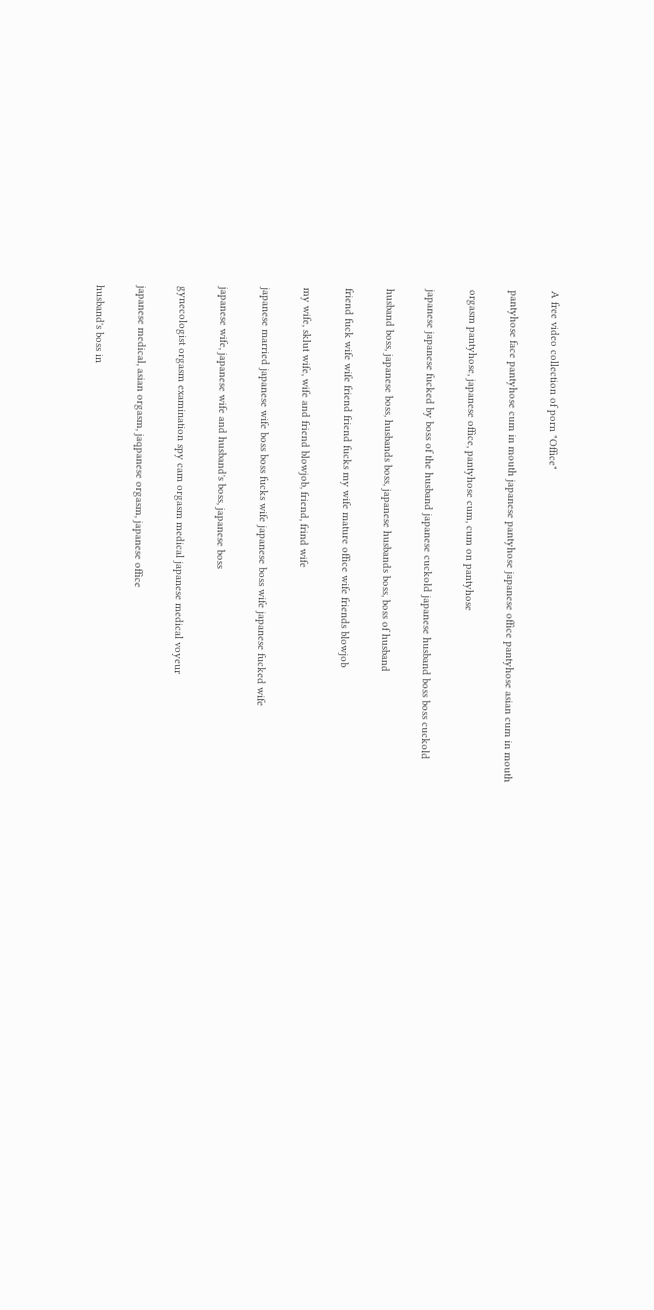A free video collection of porn "Office"

pantyhose face pantyhose cum in mouth japanese pantyhose japanese office pantyhose asian cum in mouth

orgasm pantyhose, japanese office, pantyhose cum, cum on pantyhose

japanese japanese fucked by boss of the husband japanese cuckold japanese husband boss boss cuckold

husband boss, japanese boss, husbands boss, japanese husbands boss, boss of husband

friend fuck wife wife friend friend fucks my wife mature office wife friends blowjob

my wife, sklut wife, wife and friend blowjob, friend, frind wife

japanese married japanese wife boss boss fucks wife japanese boss wife japanese fucked wife

japanese wife, japanese wife and husband's boss, japanese boss

gynecologist orgasm examination spy cam orgasm medical japanese medical voyeur

japanese medical, asian orgasm, jaqpanese orgasm, japanese office

husband's boss in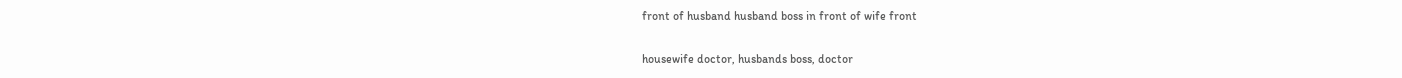front of husband husband boss in front of wife front

housewife doctor, husbands boss, doctor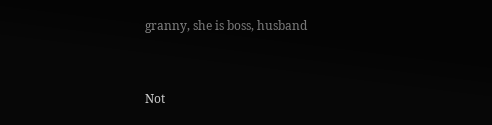granny, she is boss, husband


Not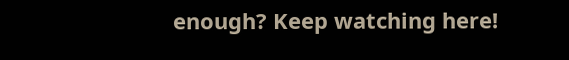enough? Keep watching here!